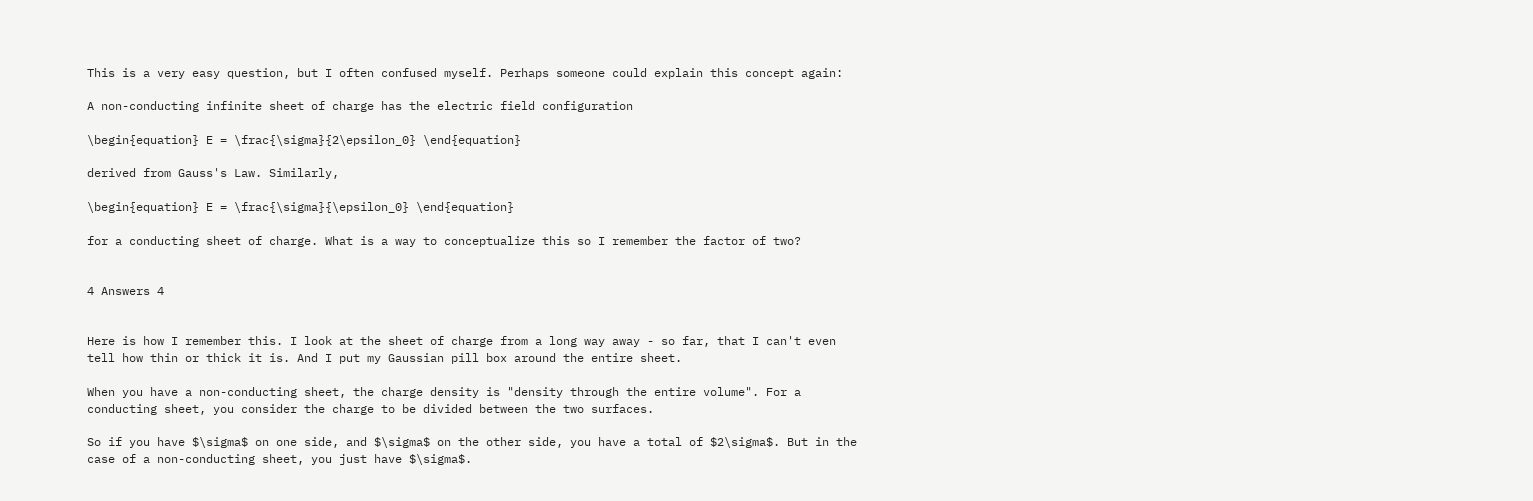This is a very easy question, but I often confused myself. Perhaps someone could explain this concept again:

A non-conducting infinite sheet of charge has the electric field configuration

\begin{equation} E = \frac{\sigma}{2\epsilon_0} \end{equation}

derived from Gauss's Law. Similarly,

\begin{equation} E = \frac{\sigma}{\epsilon_0} \end{equation}

for a conducting sheet of charge. What is a way to conceptualize this so I remember the factor of two?


4 Answers 4


Here is how I remember this. I look at the sheet of charge from a long way away - so far, that I can't even tell how thin or thick it is. And I put my Gaussian pill box around the entire sheet.

When you have a non-conducting sheet, the charge density is "density through the entire volume". For a conducting sheet, you consider the charge to be divided between the two surfaces.

So if you have $\sigma$ on one side, and $\sigma$ on the other side, you have a total of $2\sigma$. But in the case of a non-conducting sheet, you just have $\sigma$.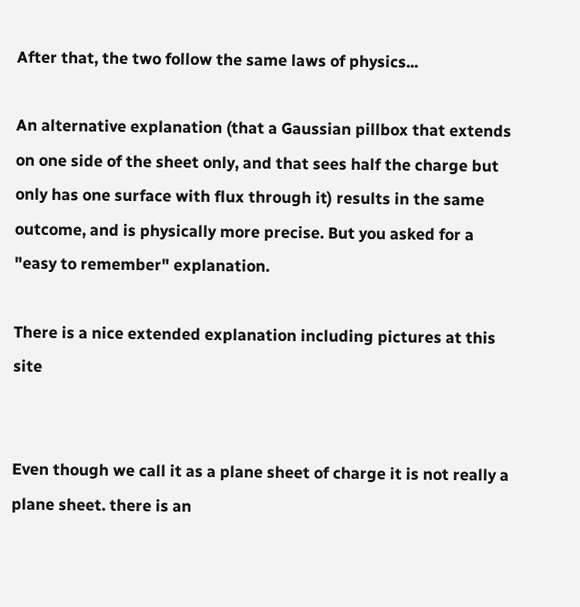After that, the two follow the same laws of physics...

An alternative explanation (that a Gaussian pillbox that extends on one side of the sheet only, and that sees half the charge but only has one surface with flux through it) results in the same outcome, and is physically more precise. But you asked for a "easy to remember" explanation.

There is a nice extended explanation including pictures at this site


Even though we call it as a plane sheet of charge it is not really a plane sheet. there is an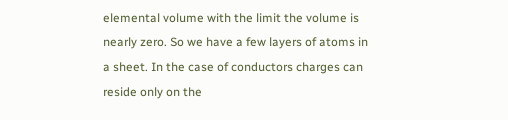elemental volume with the limit the volume is nearly zero. So we have a few layers of atoms in a sheet. In the case of conductors charges can reside only on the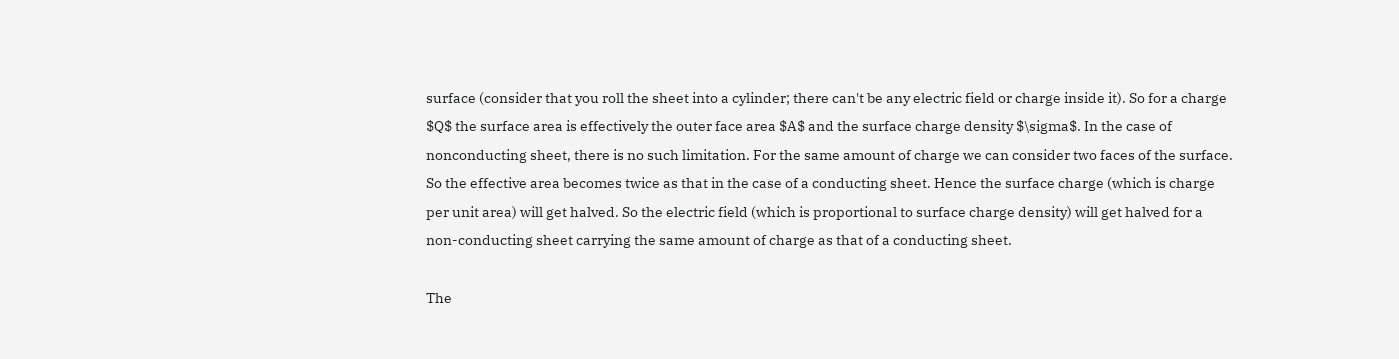surface (consider that you roll the sheet into a cylinder; there can't be any electric field or charge inside it). So for a charge $Q$ the surface area is effectively the outer face area $A$ and the surface charge density $\sigma$. In the case of nonconducting sheet, there is no such limitation. For the same amount of charge we can consider two faces of the surface. So the effective area becomes twice as that in the case of a conducting sheet. Hence the surface charge (which is charge per unit area) will get halved. So the electric field (which is proportional to surface charge density) will get halved for a non-conducting sheet carrying the same amount of charge as that of a conducting sheet.

The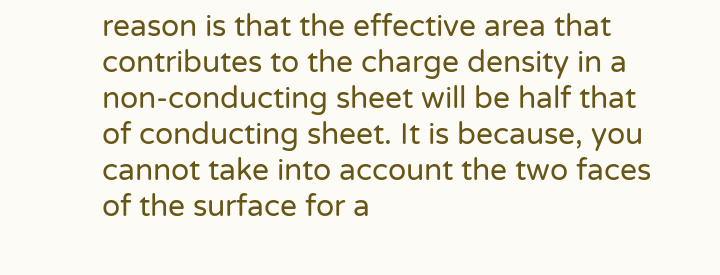reason is that the effective area that contributes to the charge density in a non-conducting sheet will be half that of conducting sheet. It is because, you cannot take into account the two faces of the surface for a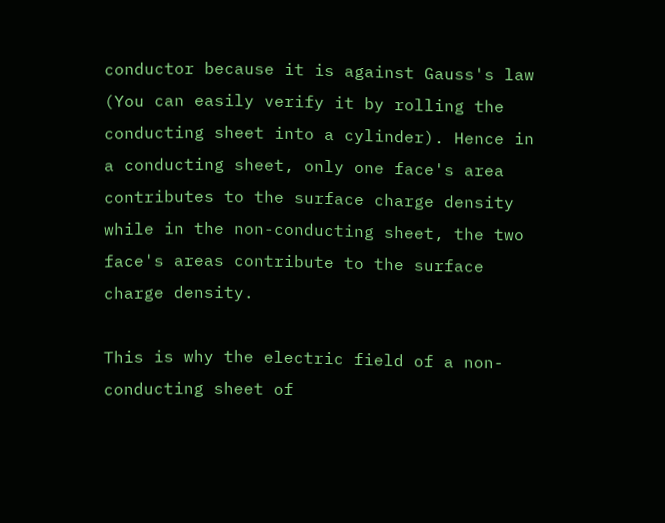conductor because it is against Gauss's law (You can easily verify it by rolling the conducting sheet into a cylinder). Hence in a conducting sheet, only one face's area contributes to the surface charge density while in the non-conducting sheet, the two face's areas contribute to the surface charge density.

This is why the electric field of a non-conducting sheet of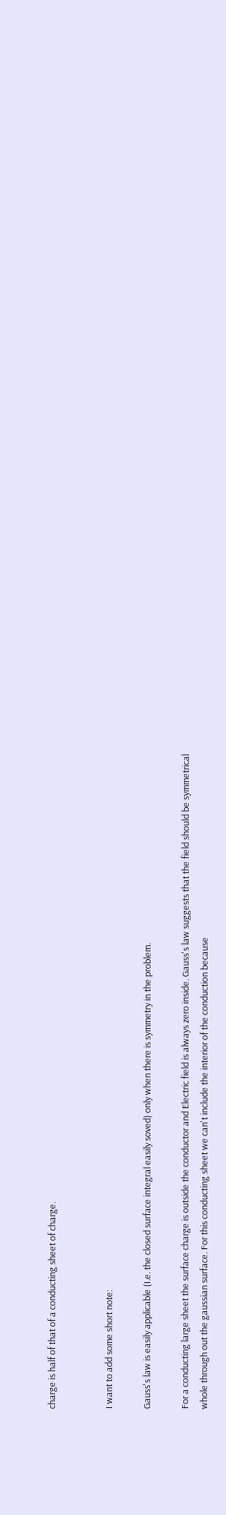charge is half of that of a conducting sheet of charge.


I want to add some short note:

Gauss's law is easily applicable (I.e. the closed surface integral easily soved) only when there is symmetry in the problem.

For a conducting large sheet the surface charge is outside the conductor and Electric field is always zero inside. Gauss's law suggests that the field should be symmetrical whole through out the gaussian surface. For this conducting sheet we can't include the interior of the conduction because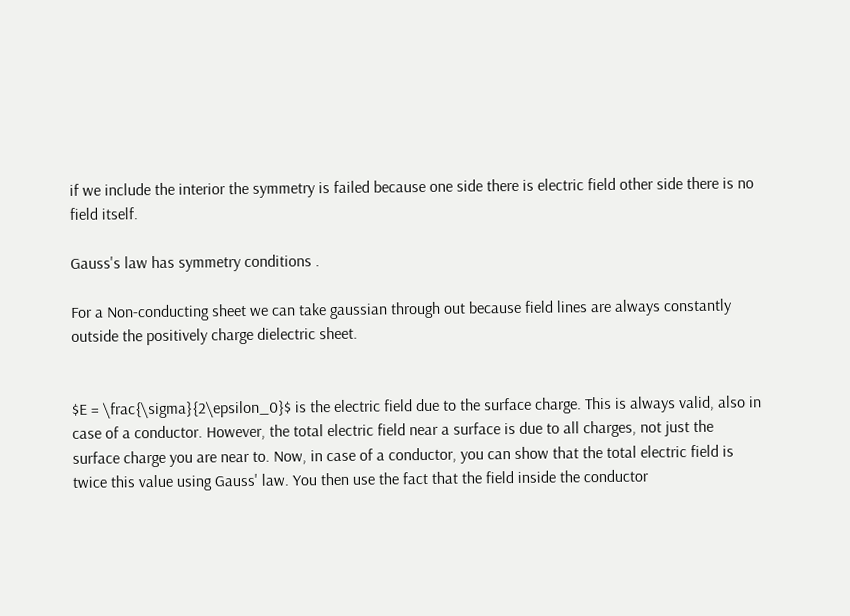if we include the interior the symmetry is failed because one side there is electric field other side there is no field itself.

Gauss's law has symmetry conditions .

For a Non-conducting sheet we can take gaussian through out because field lines are always constantly outside the positively charge dielectric sheet.


$E = \frac{\sigma}{2\epsilon_0}$ is the electric field due to the surface charge. This is always valid, also in case of a conductor. However, the total electric field near a surface is due to all charges, not just the surface charge you are near to. Now, in case of a conductor, you can show that the total electric field is twice this value using Gauss' law. You then use the fact that the field inside the conductor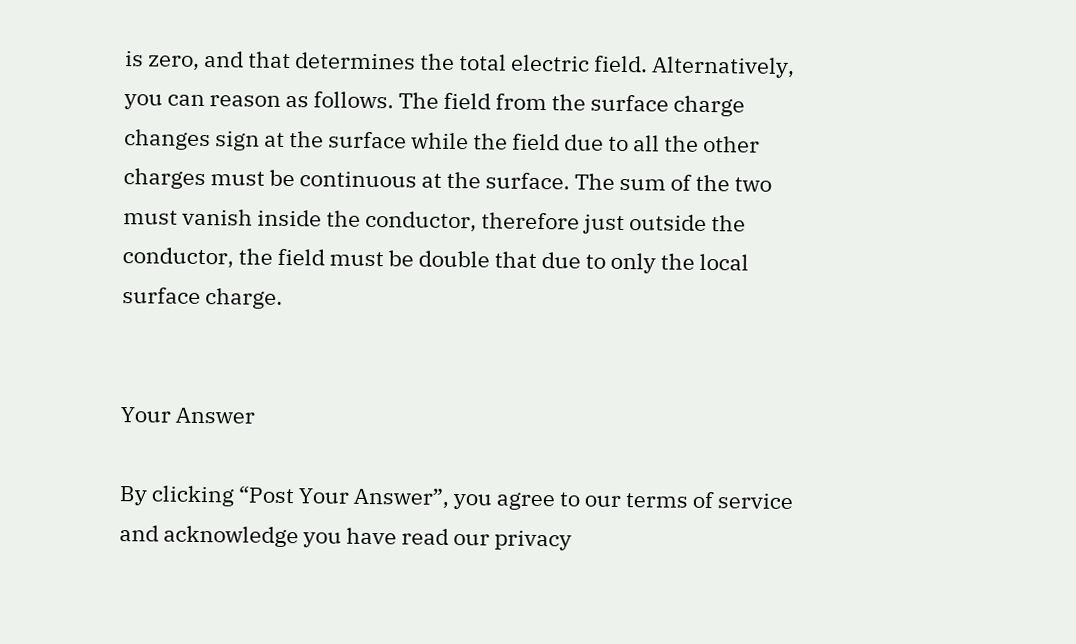is zero, and that determines the total electric field. Alternatively, you can reason as follows. The field from the surface charge changes sign at the surface while the field due to all the other charges must be continuous at the surface. The sum of the two must vanish inside the conductor, therefore just outside the conductor, the field must be double that due to only the local surface charge.


Your Answer

By clicking “Post Your Answer”, you agree to our terms of service and acknowledge you have read our privacy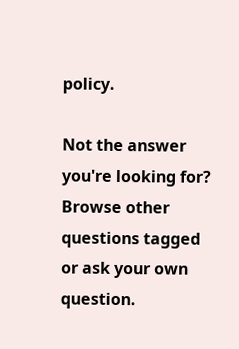policy.

Not the answer you're looking for? Browse other questions tagged or ask your own question.